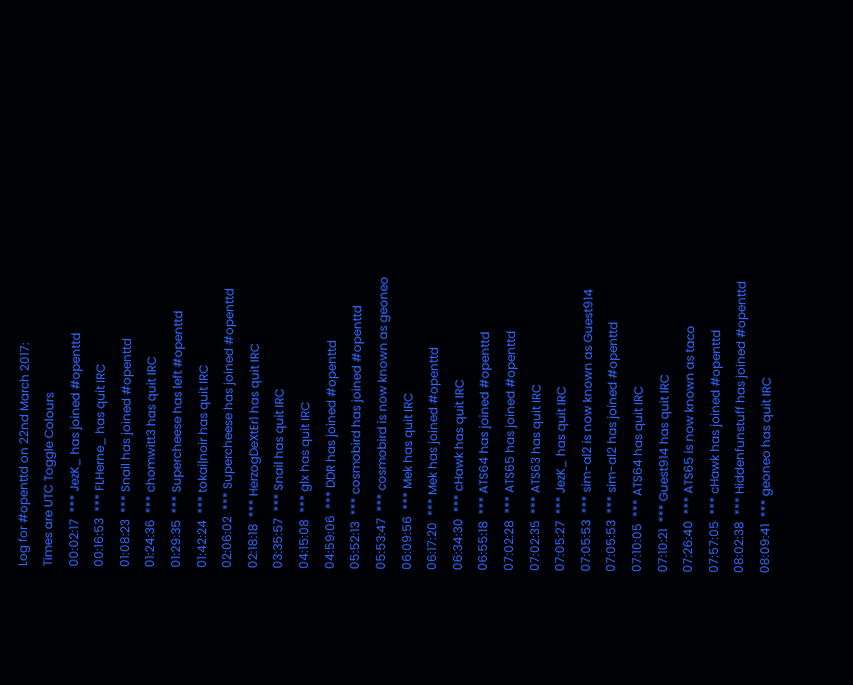Log for #openttd on 22nd March 2017:
Times are UTC Toggle Colours
00:02:17  *** JezK_ has joined #openttd
00:16:53  *** FLHerne_ has quit IRC
01:08:23  *** Snail has joined #openttd
01:24:36  *** chomwitt3 has quit IRC
01:29:35  *** Supercheese has left #openttd
01:42:24  *** tokai|noir has quit IRC
02:06:02  *** Supercheese has joined #openttd
02:18:18  *** HerzogDeXtEr1 has quit IRC
03:35:57  *** Snail has quit IRC
04:15:08  *** glx has quit IRC
04:59:06  *** DDR has joined #openttd
05:52:13  *** cosmobird has joined #openttd
05:53:47  *** cosmobird is now known as geoneo
06:09:56  *** Mek has quit IRC
06:17:20  *** Mek has joined #openttd
06:34:30  *** cHawk has quit IRC
06:55:18  *** ATS64 has joined #openttd
07:02:28  *** ATS65 has joined #openttd
07:02:35  *** ATS63 has quit IRC
07:05:27  *** JezK_ has quit IRC
07:05:53  *** sim-al2 is now known as Guest914
07:05:53  *** sim-al2 has joined #openttd
07:10:05  *** ATS64 has quit IRC
07:10:21  *** Guest914 has quit IRC
07:26:40  *** ATS65 is now known as taco
07:57:05  *** cHawk has joined #openttd
08:02:38  *** Hiddenfunstuff has joined #openttd
08:09:41  *** geoneo has quit IRC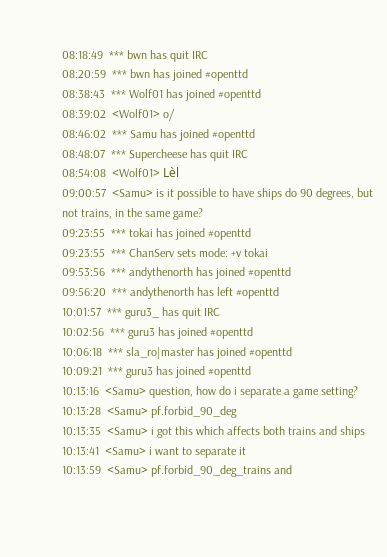08:18:49  *** bwn has quit IRC
08:20:59  *** bwn has joined #openttd
08:38:43  *** Wolf01 has joined #openttd
08:39:02  <Wolf01> o/
08:46:02  *** Samu has joined #openttd
08:48:07  *** Supercheese has quit IRC
08:54:08  <Wolf01> Lèl
09:00:57  <Samu> is it possible to have ships do 90 degrees, but not trains, in the same game?
09:23:55  *** tokai has joined #openttd
09:23:55  *** ChanServ sets mode: +v tokai
09:53:56  *** andythenorth has joined #openttd
09:56:20  *** andythenorth has left #openttd
10:01:57  *** guru3_ has quit IRC
10:02:56  *** guru3 has joined #openttd
10:06:18  *** sla_ro|master has joined #openttd
10:09:21  *** guru3 has joined #openttd
10:13:16  <Samu> question, how do i separate a game setting?
10:13:28  <Samu> pf.forbid_90_deg
10:13:35  <Samu> i got this which affects both trains and ships
10:13:41  <Samu> i want to separate it
10:13:59  <Samu> pf.forbid_90_deg_trains and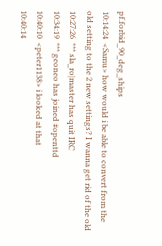pf.forbid_90_deg_ships
10:14:24  <Samu> how would i be able to convert from the old setting to the 2 new settings? I wanna get rid of the old
10:27:26  *** sla_ro|master has quit IRC
10:34:19  *** geoneo has joined #openttd
10:40:10  <peter1138> i looked at that
10:40:14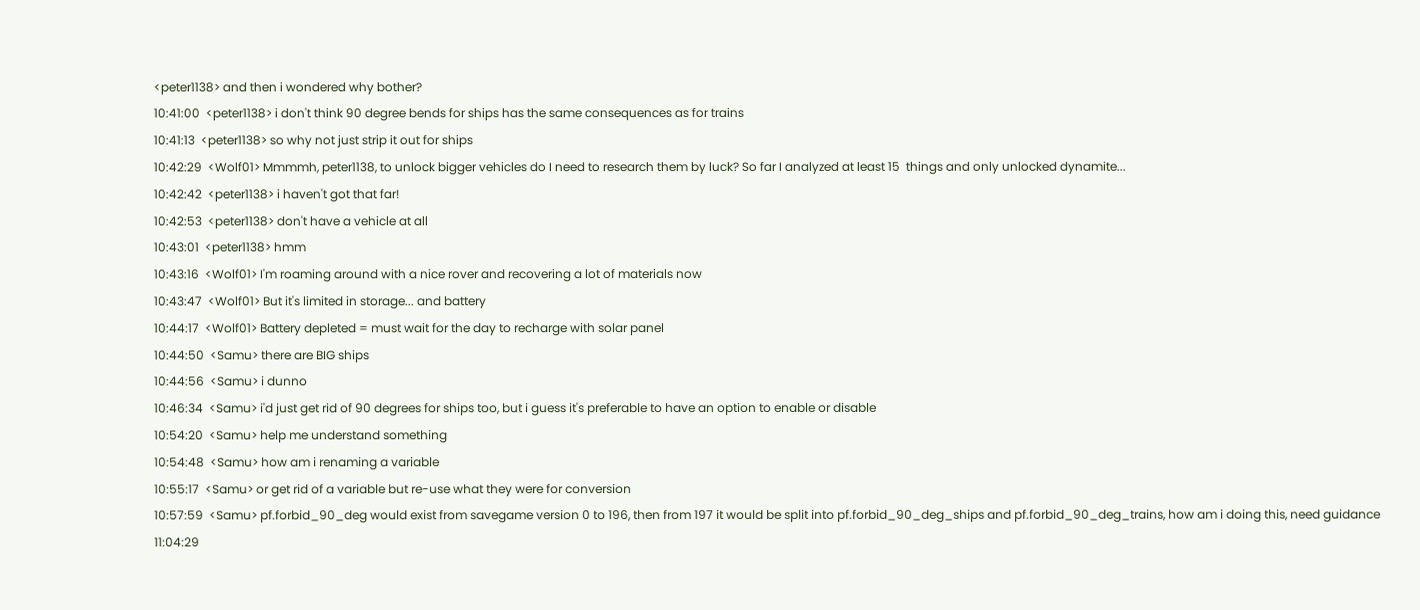<peter1138> and then i wondered why bother?
10:41:00  <peter1138> i don't think 90 degree bends for ships has the same consequences as for trains
10:41:13  <peter1138> so why not just strip it out for ships
10:42:29  <Wolf01> Mmmmh, peter1138, to unlock bigger vehicles do I need to research them by luck? So far I analyzed at least 15  things and only unlocked dynamite...
10:42:42  <peter1138> i haven't got that far!
10:42:53  <peter1138> don't have a vehicle at all
10:43:01  <peter1138> hmm
10:43:16  <Wolf01> I'm roaming around with a nice rover and recovering a lot of materials now
10:43:47  <Wolf01> But it's limited in storage... and battery
10:44:17  <Wolf01> Battery depleted = must wait for the day to recharge with solar panel
10:44:50  <Samu> there are BIG ships
10:44:56  <Samu> i dunno
10:46:34  <Samu> i'd just get rid of 90 degrees for ships too, but i guess it's preferable to have an option to enable or disable
10:54:20  <Samu> help me understand something
10:54:48  <Samu> how am i renaming a variable
10:55:17  <Samu> or get rid of a variable but re-use what they were for conversion
10:57:59  <Samu> pf.forbid_90_deg would exist from savegame version 0 to 196, then from 197 it would be split into pf.forbid_90_deg_ships and pf.forbid_90_deg_trains, how am i doing this, need guidance
11:04:29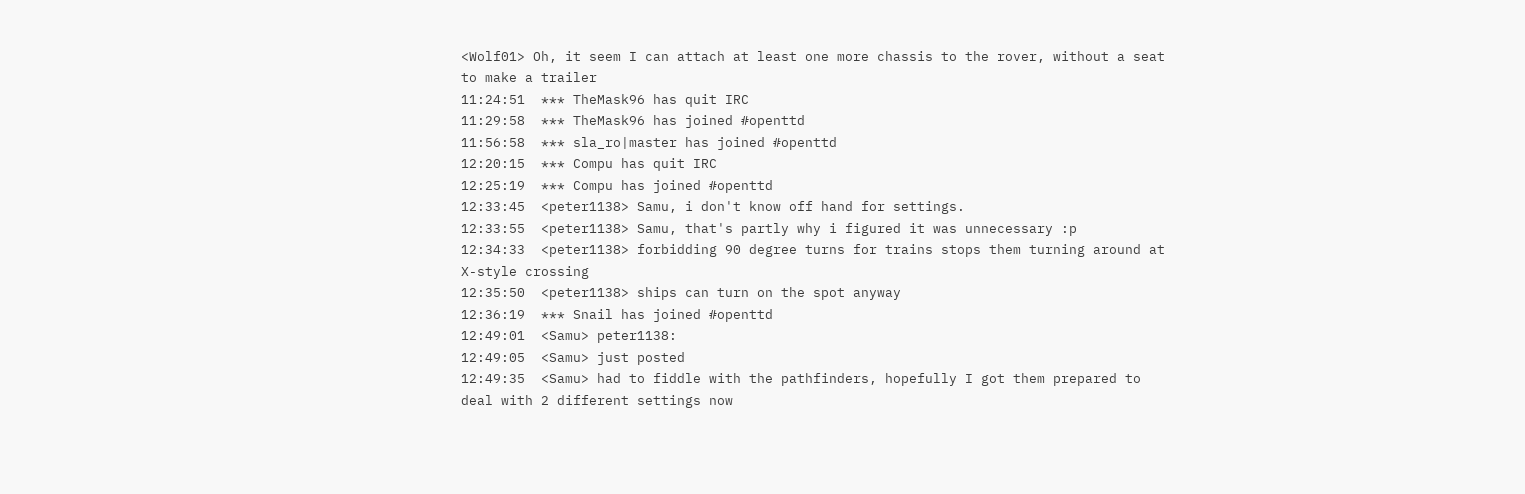<Wolf01> Oh, it seem I can attach at least one more chassis to the rover, without a seat to make a trailer
11:24:51  *** TheMask96 has quit IRC
11:29:58  *** TheMask96 has joined #openttd
11:56:58  *** sla_ro|master has joined #openttd
12:20:15  *** Compu has quit IRC
12:25:19  *** Compu has joined #openttd
12:33:45  <peter1138> Samu, i don't know off hand for settings.
12:33:55  <peter1138> Samu, that's partly why i figured it was unnecessary :p
12:34:33  <peter1138> forbidding 90 degree turns for trains stops them turning around at X-style crossing
12:35:50  <peter1138> ships can turn on the spot anyway
12:36:19  *** Snail has joined #openttd
12:49:01  <Samu> peter1138:
12:49:05  <Samu> just posted
12:49:35  <Samu> had to fiddle with the pathfinders, hopefully I got them prepared to deal with 2 different settings now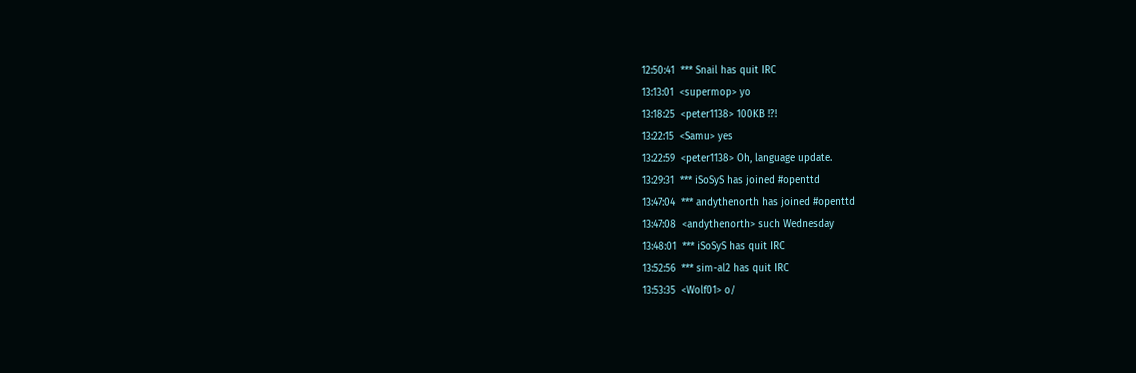12:50:41  *** Snail has quit IRC
13:13:01  <supermop> yo
13:18:25  <peter1138> 100KB !?!
13:22:15  <Samu> yes
13:22:59  <peter1138> Oh, language update.
13:29:31  *** iSoSyS has joined #openttd
13:47:04  *** andythenorth has joined #openttd
13:47:08  <andythenorth> such Wednesday
13:48:01  *** iSoSyS has quit IRC
13:52:56  *** sim-al2 has quit IRC
13:53:35  <Wolf01> o/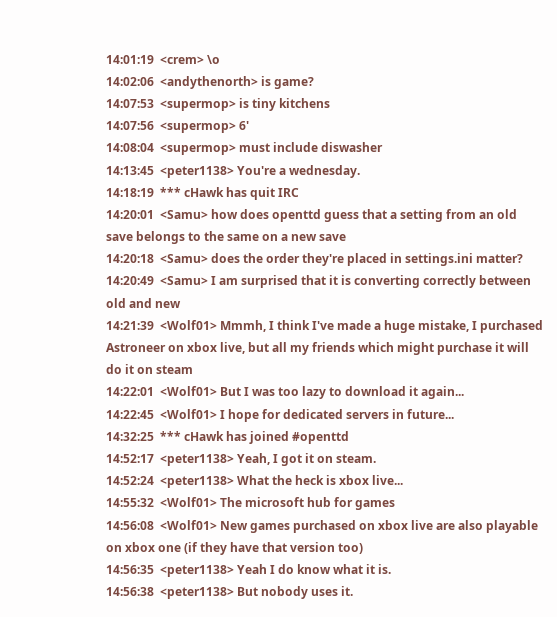14:01:19  <crem> \o
14:02:06  <andythenorth> is game?
14:07:53  <supermop> is tiny kitchens
14:07:56  <supermop> 6'
14:08:04  <supermop> must include diswasher
14:13:45  <peter1138> You're a wednesday.
14:18:19  *** cHawk has quit IRC
14:20:01  <Samu> how does openttd guess that a setting from an old save belongs to the same on a new save
14:20:18  <Samu> does the order they're placed in settings.ini matter?
14:20:49  <Samu> I am surprised that it is converting correctly between old and new
14:21:39  <Wolf01> Mmmh, I think I've made a huge mistake, I purchased Astroneer on xbox live, but all my friends which might purchase it will do it on steam
14:22:01  <Wolf01> But I was too lazy to download it again...
14:22:45  <Wolf01> I hope for dedicated servers in future...
14:32:25  *** cHawk has joined #openttd
14:52:17  <peter1138> Yeah, I got it on steam.
14:52:24  <peter1138> What the heck is xbox live...
14:55:32  <Wolf01> The microsoft hub for games
14:56:08  <Wolf01> New games purchased on xbox live are also playable on xbox one (if they have that version too)
14:56:35  <peter1138> Yeah I do know what it is.
14:56:38  <peter1138> But nobody uses it.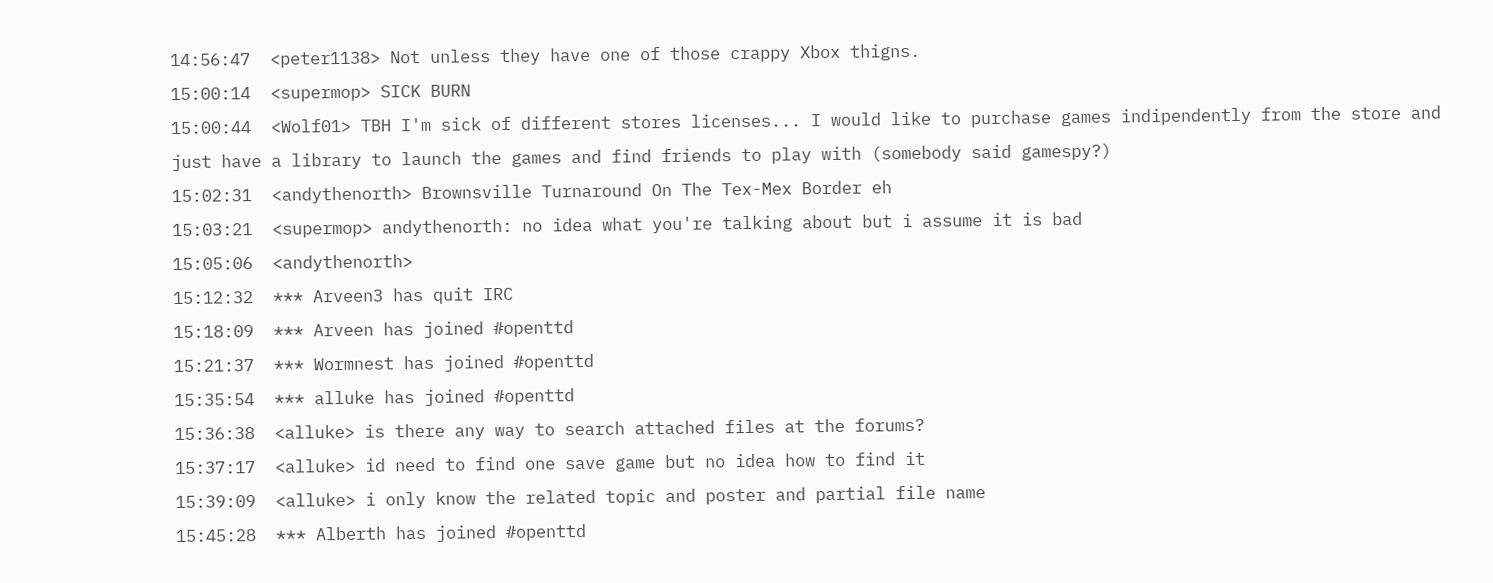14:56:47  <peter1138> Not unless they have one of those crappy Xbox thigns.
15:00:14  <supermop> SICK BURN
15:00:44  <Wolf01> TBH I'm sick of different stores licenses... I would like to purchase games indipendently from the store and just have a library to launch the games and find friends to play with (somebody said gamespy?)
15:02:31  <andythenorth> Brownsville Turnaround On The Tex-Mex Border eh
15:03:21  <supermop> andythenorth: no idea what you're talking about but i assume it is bad
15:05:06  <andythenorth>
15:12:32  *** Arveen3 has quit IRC
15:18:09  *** Arveen has joined #openttd
15:21:37  *** Wormnest has joined #openttd
15:35:54  *** alluke has joined #openttd
15:36:38  <alluke> is there any way to search attached files at the forums?
15:37:17  <alluke> id need to find one save game but no idea how to find it
15:39:09  <alluke> i only know the related topic and poster and partial file name
15:45:28  *** Alberth has joined #openttd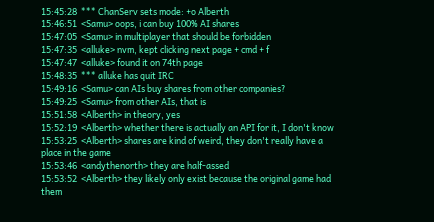15:45:28  *** ChanServ sets mode: +o Alberth
15:46:51  <Samu> oops, i can buy 100% AI shares
15:47:05  <Samu> in multiplayer that should be forbidden
15:47:35  <alluke> nvm, kept clicking next page + cmd + f
15:47:47  <alluke> found it on 74th page
15:48:35  *** alluke has quit IRC
15:49:16  <Samu> can AIs buy shares from other companies?
15:49:25  <Samu> from other AIs, that is
15:51:58  <Alberth> in theory, yes
15:52:19  <Alberth> whether there is actually an API for it, I don't know
15:53:25  <Alberth> shares are kind of weird, they don't really have a place in the game
15:53:46  <andythenorth> they are half-assed
15:53:52  <Alberth> they likely only exist because the original game had them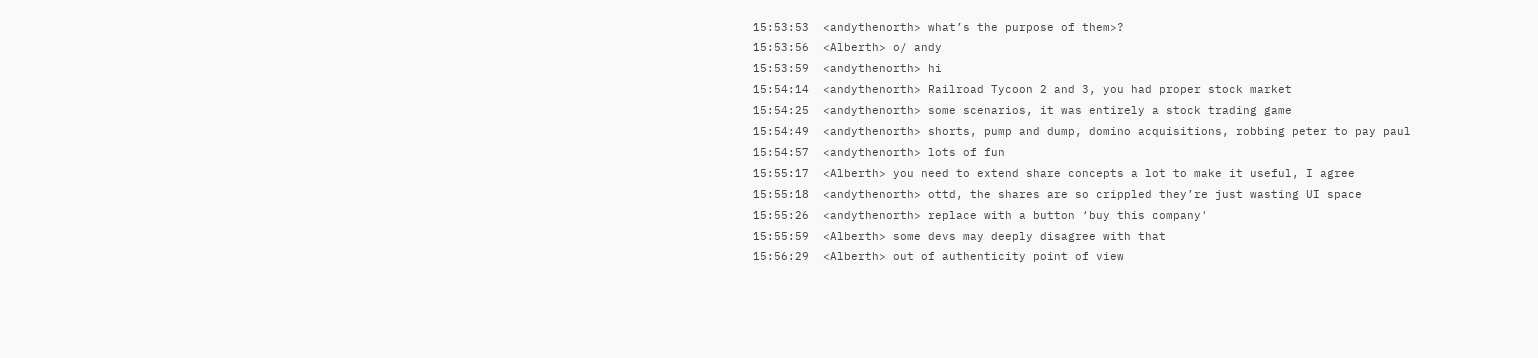15:53:53  <andythenorth> what’s the purpose of them>?
15:53:56  <Alberth> o/ andy
15:53:59  <andythenorth> hi
15:54:14  <andythenorth> Railroad Tycoon 2 and 3, you had proper stock market
15:54:25  <andythenorth> some scenarios, it was entirely a stock trading game
15:54:49  <andythenorth> shorts, pump and dump, domino acquisitions, robbing peter to pay paul
15:54:57  <andythenorth> lots of fun
15:55:17  <Alberth> you need to extend share concepts a lot to make it useful, I agree
15:55:18  <andythenorth> ottd, the shares are so crippled they’re just wasting UI space
15:55:26  <andythenorth> replace with a button ‘buy this company'
15:55:59  <Alberth> some devs may deeply disagree with that
15:56:29  <Alberth> out of authenticity point of view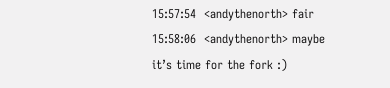15:57:54  <andythenorth> fair
15:58:06  <andythenorth> maybe it’s time for the fork :)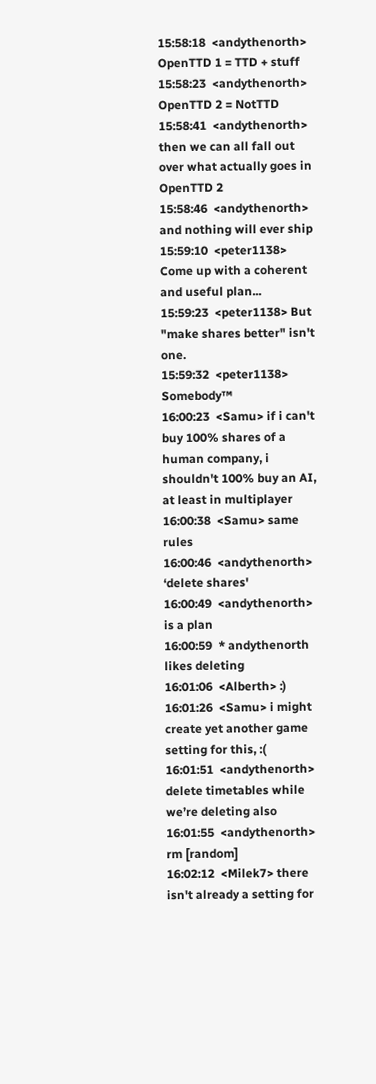15:58:18  <andythenorth> OpenTTD 1 = TTD + stuff
15:58:23  <andythenorth> OpenTTD 2 = NotTTD
15:58:41  <andythenorth> then we can all fall out over what actually goes in OpenTTD 2
15:58:46  <andythenorth> and nothing will ever ship
15:59:10  <peter1138> Come up with a coherent and useful plan...
15:59:23  <peter1138> But "make shares better" isn't one.
15:59:32  <peter1138> Somebody™
16:00:23  <Samu> if i can't buy 100% shares of a human company, i shouldn't 100% buy an AI, at least in multiplayer
16:00:38  <Samu> same rules
16:00:46  <andythenorth> ‘delete shares'
16:00:49  <andythenorth> is a plan
16:00:59  * andythenorth likes deleting
16:01:06  <Alberth> :)
16:01:26  <Samu> i might create yet another game setting for this, :(
16:01:51  <andythenorth> delete timetables while we’re deleting also
16:01:55  <andythenorth> rm [random]
16:02:12  <Milek7> there isn't already a setting for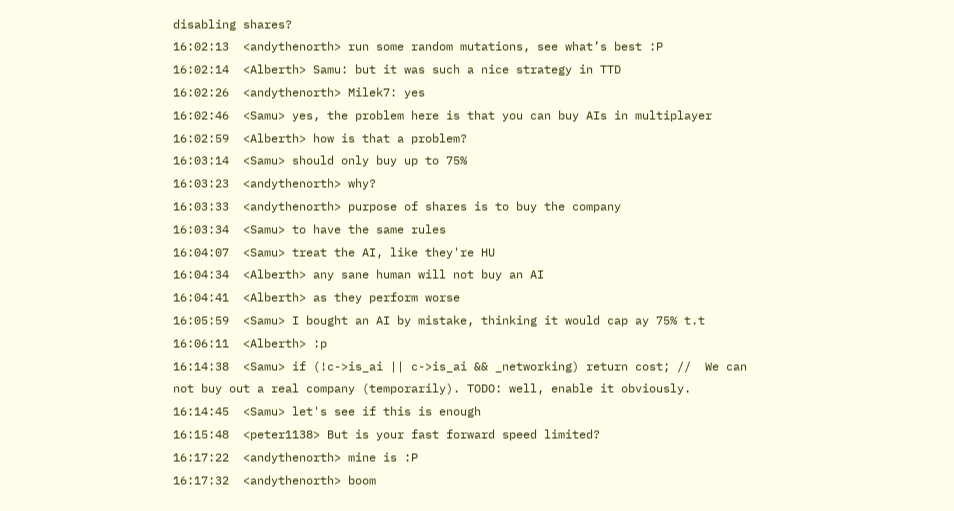disabling shares?
16:02:13  <andythenorth> run some random mutations, see what’s best :P
16:02:14  <Alberth> Samu: but it was such a nice strategy in TTD
16:02:26  <andythenorth> Milek7: yes
16:02:46  <Samu> yes, the problem here is that you can buy AIs in multiplayer
16:02:59  <Alberth> how is that a problem?
16:03:14  <Samu> should only buy up to 75%
16:03:23  <andythenorth> why?
16:03:33  <andythenorth> purpose of shares is to buy the company
16:03:34  <Samu> to have the same rules
16:04:07  <Samu> treat the AI, like they're HU
16:04:34  <Alberth> any sane human will not buy an AI
16:04:41  <Alberth> as they perform worse
16:05:59  <Samu> I bought an AI by mistake, thinking it would cap ay 75% t.t
16:06:11  <Alberth> :p
16:14:38  <Samu> if (!c->is_ai || c->is_ai && _networking) return cost; //  We can not buy out a real company (temporarily). TODO: well, enable it obviously.
16:14:45  <Samu> let's see if this is enough
16:15:48  <peter1138> But is your fast forward speed limited?
16:17:22  <andythenorth> mine is :P
16:17:32  <andythenorth> boom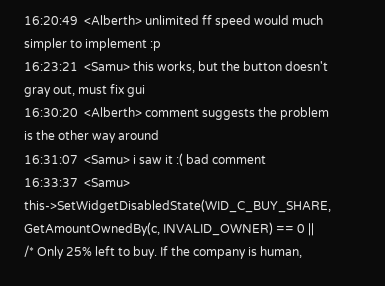16:20:49  <Alberth> unlimited ff speed would much simpler to implement :p
16:23:21  <Samu> this works, but the button doesn't gray out, must fix gui
16:30:20  <Alberth> comment suggests the problem is the other way around
16:31:07  <Samu> i saw it :( bad comment
16:33:37  <Samu>            this->SetWidgetDisabledState(WID_C_BUY_SHARE, GetAmountOwnedBy(c, INVALID_OWNER) == 0 ||                    /* Only 25% left to buy. If the company is human,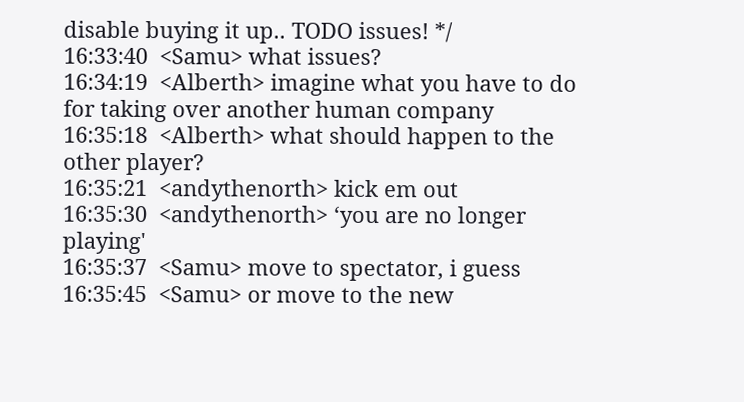disable buying it up.. TODO issues! */
16:33:40  <Samu> what issues?
16:34:19  <Alberth> imagine what you have to do for taking over another human company
16:35:18  <Alberth> what should happen to the other player?
16:35:21  <andythenorth> kick em out
16:35:30  <andythenorth> ‘you are no longer playing'
16:35:37  <Samu> move to spectator, i guess
16:35:45  <Samu> or move to the new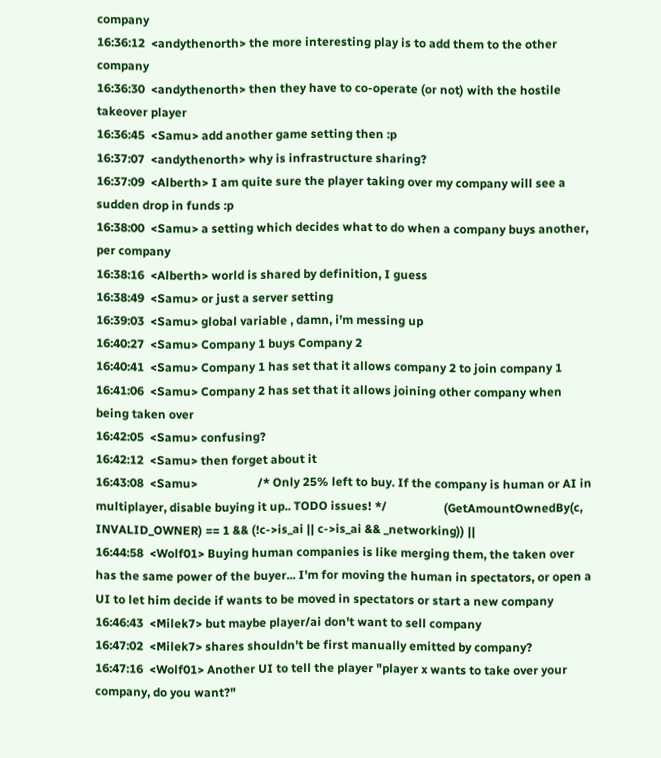company
16:36:12  <andythenorth> the more interesting play is to add them to the other company
16:36:30  <andythenorth> then they have to co-operate (or not) with the hostile takeover player
16:36:45  <Samu> add another game setting then :p
16:37:07  <andythenorth> why is infrastructure sharing?
16:37:09  <Alberth> I am quite sure the player taking over my company will see a sudden drop in funds :p
16:38:00  <Samu> a setting which decides what to do when a company buys another, per company
16:38:16  <Alberth> world is shared by definition, I guess
16:38:49  <Samu> or just a server setting
16:39:03  <Samu> global variable , damn, i'm messing up
16:40:27  <Samu> Company 1 buys Company 2
16:40:41  <Samu> Company 1 has set that it allows company 2 to join company 1
16:41:06  <Samu> Company 2 has set that it allows joining other company when being taken over
16:42:05  <Samu> confusing?
16:42:12  <Samu> then forget about it
16:43:08  <Samu>                    /* Only 25% left to buy. If the company is human or AI in multiplayer, disable buying it up.. TODO issues! */                   (GetAmountOwnedBy(c, INVALID_OWNER) == 1 && (!c->is_ai || c->is_ai && _networking)) ||
16:44:58  <Wolf01> Buying human companies is like merging them, the taken over has the same power of the buyer... I'm for moving the human in spectators, or open a UI to let him decide if wants to be moved in spectators or start a new company
16:46:43  <Milek7> but maybe player/ai don't want to sell company
16:47:02  <Milek7> shares shouldn't be first manually emitted by company?
16:47:16  <Wolf01> Another UI to tell the player "player x wants to take over your company, do you want?"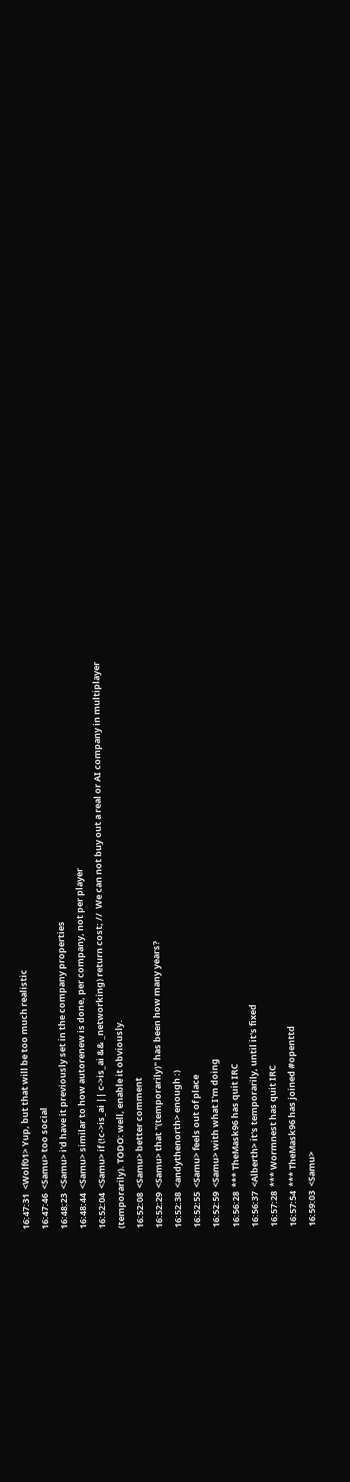16:47:31  <Wolf01> Yup, but that will be too much realistic
16:47:46  <Samu> too social
16:48:23  <Samu> i'd have it previously set in the company properties
16:48:44  <Samu> similar to how autorenew is done, per company, not per player
16:52:04  <Samu> if (!c->is_ai || c->is_ai && _networking) return cost; //  We can not buy out a real or AI company in multiplayer (temporarily). TODO: well, enable it obviously.
16:52:08  <Samu> better comment
16:52:29  <Samu> that "(temporarily)" has been how many years?
16:52:38  <andythenorth> enough :)
16:52:55  <Samu> feels out of place
16:52:59  <Samu> with what I'm doing
16:56:28  *** TheMask96 has quit IRC
16:56:37  <Alberth> it's temporarily, until it's fixed
16:57:28  *** Wormnest has quit IRC
16:57:54  *** TheMask96 has joined #openttd
16:59:03  <Samu>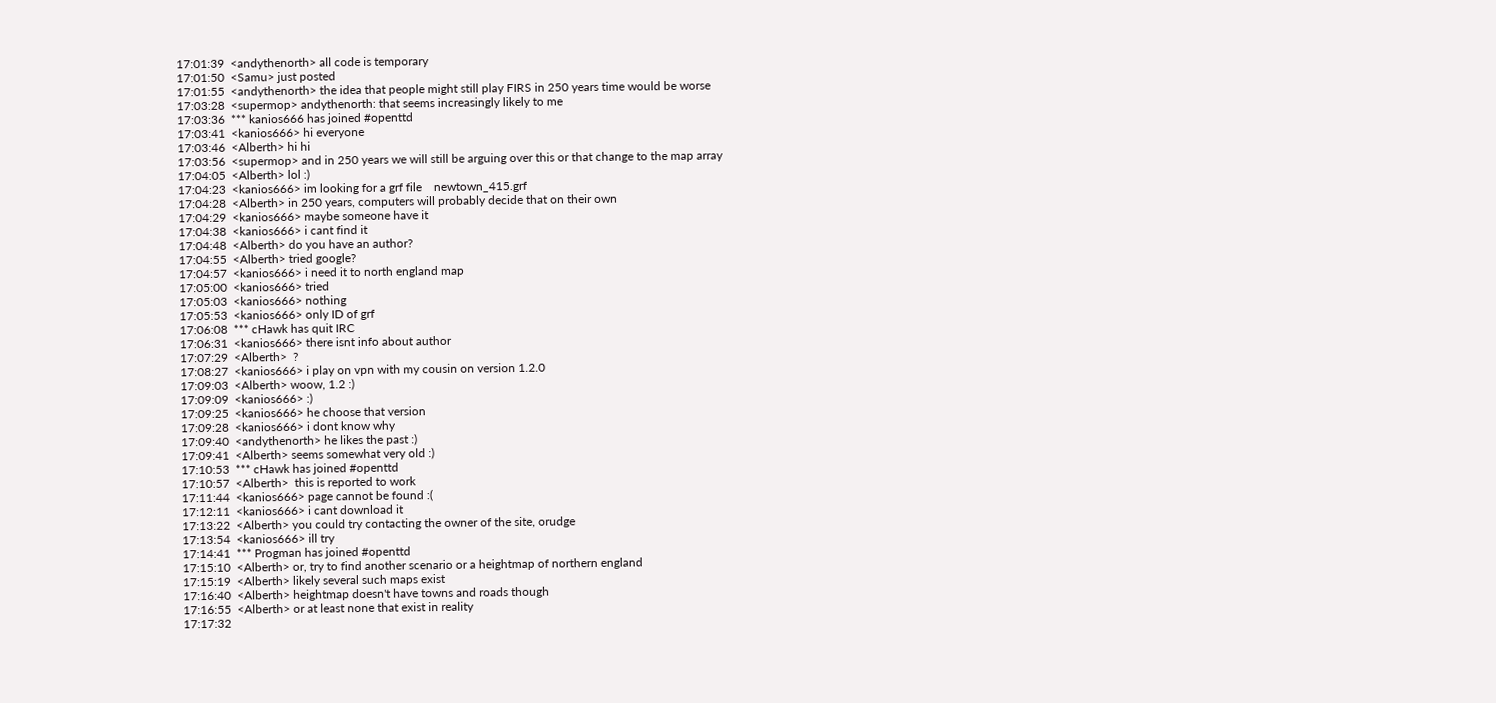17:01:39  <andythenorth> all code is temporary
17:01:50  <Samu> just posted
17:01:55  <andythenorth> the idea that people might still play FIRS in 250 years time would be worse
17:03:28  <supermop> andythenorth: that seems increasingly likely to me
17:03:36  *** kanios666 has joined #openttd
17:03:41  <kanios666> hi everyone
17:03:46  <Alberth> hi hi
17:03:56  <supermop> and in 250 years we will still be arguing over this or that change to the map array
17:04:05  <Alberth> lol :)
17:04:23  <kanios666> im looking for a grf file    newtown_415.grf
17:04:28  <Alberth> in 250 years, computers will probably decide that on their own
17:04:29  <kanios666> maybe someone have it
17:04:38  <kanios666> i cant find it
17:04:48  <Alberth> do you have an author?
17:04:55  <Alberth> tried google?
17:04:57  <kanios666> i need it to north england map
17:05:00  <kanios666> tried
17:05:03  <kanios666> nothing
17:05:53  <kanios666> only ID of grf
17:06:08  *** cHawk has quit IRC
17:06:31  <kanios666> there isnt info about author
17:07:29  <Alberth>  ?
17:08:27  <kanios666> i play on vpn with my cousin on version 1.2.0
17:09:03  <Alberth> woow, 1.2 :)
17:09:09  <kanios666> :)
17:09:25  <kanios666> he choose that version
17:09:28  <kanios666> i dont know why
17:09:40  <andythenorth> he likes the past :)
17:09:41  <Alberth> seems somewhat very old :)
17:10:53  *** cHawk has joined #openttd
17:10:57  <Alberth>  this is reported to work
17:11:44  <kanios666> page cannot be found :(
17:12:11  <kanios666> i cant download it
17:13:22  <Alberth> you could try contacting the owner of the site, orudge
17:13:54  <kanios666> ill try
17:14:41  *** Progman has joined #openttd
17:15:10  <Alberth> or, try to find another scenario or a heightmap of northern england
17:15:19  <Alberth> likely several such maps exist
17:16:40  <Alberth> heightmap doesn't have towns and roads though
17:16:55  <Alberth> or at least none that exist in reality
17:17:32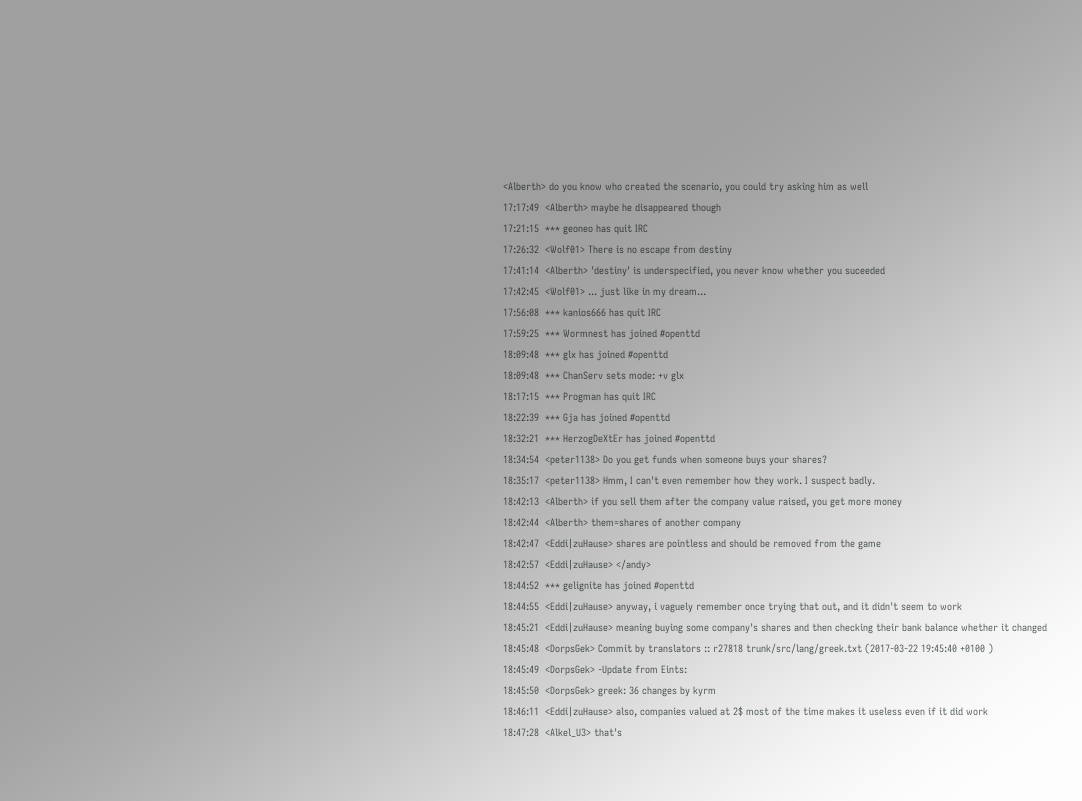<Alberth> do you know who created the scenario, you could try asking him as well
17:17:49  <Alberth> maybe he disappeared though
17:21:15  *** geoneo has quit IRC
17:26:32  <Wolf01> There is no escape from destiny
17:41:14  <Alberth> 'destiny' is underspecified, you never know whether you suceeded
17:42:45  <Wolf01> ... just like in my dream...
17:56:08  *** kanios666 has quit IRC
17:59:25  *** Wormnest has joined #openttd
18:09:48  *** glx has joined #openttd
18:09:48  *** ChanServ sets mode: +v glx
18:17:15  *** Progman has quit IRC
18:22:39  *** Gja has joined #openttd
18:32:21  *** HerzogDeXtEr has joined #openttd
18:34:54  <peter1138> Do you get funds when someone buys your shares?
18:35:17  <peter1138> Hmm, I can't even remember how they work. I suspect badly.
18:42:13  <Alberth> if you sell them after the company value raised, you get more money
18:42:44  <Alberth> them=shares of another company
18:42:47  <Eddi|zuHause> shares are pointless and should be removed from the game
18:42:57  <Eddi|zuHause> </andy>
18:44:52  *** gelignite has joined #openttd
18:44:55  <Eddi|zuHause> anyway, i vaguely remember once trying that out, and it didn't seem to work
18:45:21  <Eddi|zuHause> meaning buying some company's shares and then checking their bank balance whether it changed
18:45:48  <DorpsGek> Commit by translators :: r27818 trunk/src/lang/greek.txt (2017-03-22 19:45:40 +0100 )
18:45:49  <DorpsGek> -Update from Eints:
18:45:50  <DorpsGek> greek: 36 changes by kyrm
18:46:11  <Eddi|zuHause> also, companies valued at 2$ most of the time makes it useless even if it did work
18:47:28  <Alkel_U3> that's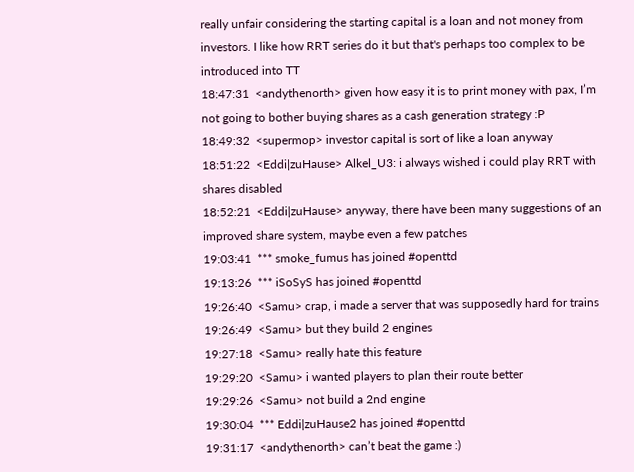really unfair considering the starting capital is a loan and not money from investors. I like how RRT series do it but that's perhaps too complex to be introduced into TT
18:47:31  <andythenorth> given how easy it is to print money with pax, I’m not going to bother buying shares as a cash generation strategy :P
18:49:32  <supermop> investor capital is sort of like a loan anyway
18:51:22  <Eddi|zuHause> Alkel_U3: i always wished i could play RRT with shares disabled
18:52:21  <Eddi|zuHause> anyway, there have been many suggestions of an improved share system, maybe even a few patches
19:03:41  *** smoke_fumus has joined #openttd
19:13:26  *** iSoSyS has joined #openttd
19:26:40  <Samu> crap, i made a server that was supposedly hard for trains
19:26:49  <Samu> but they build 2 engines
19:27:18  <Samu> really hate this feature
19:29:20  <Samu> i wanted players to plan their route better
19:29:26  <Samu> not build a 2nd engine
19:30:04  *** Eddi|zuHause2 has joined #openttd
19:31:17  <andythenorth> can’t beat the game :)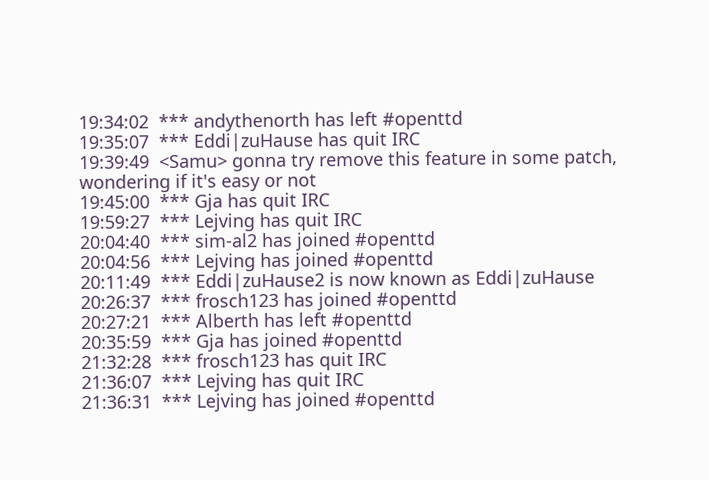19:34:02  *** andythenorth has left #openttd
19:35:07  *** Eddi|zuHause has quit IRC
19:39:49  <Samu> gonna try remove this feature in some patch, wondering if it's easy or not
19:45:00  *** Gja has quit IRC
19:59:27  *** Lejving has quit IRC
20:04:40  *** sim-al2 has joined #openttd
20:04:56  *** Lejving has joined #openttd
20:11:49  *** Eddi|zuHause2 is now known as Eddi|zuHause
20:26:37  *** frosch123 has joined #openttd
20:27:21  *** Alberth has left #openttd
20:35:59  *** Gja has joined #openttd
21:32:28  *** frosch123 has quit IRC
21:36:07  *** Lejving has quit IRC
21:36:31  *** Lejving has joined #openttd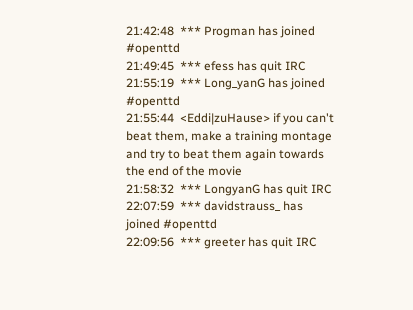21:42:48  *** Progman has joined #openttd
21:49:45  *** efess has quit IRC
21:55:19  *** Long_yanG has joined #openttd
21:55:44  <Eddi|zuHause> if you can't beat them, make a training montage and try to beat them again towards the end of the movie
21:58:32  *** LongyanG has quit IRC
22:07:59  *** davidstrauss_ has joined #openttd
22:09:56  *** greeter has quit IRC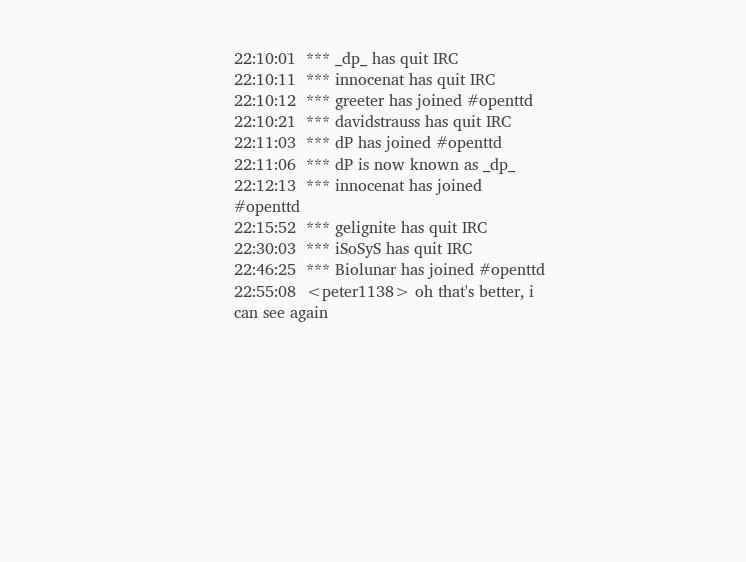22:10:01  *** _dp_ has quit IRC
22:10:11  *** innocenat has quit IRC
22:10:12  *** greeter has joined #openttd
22:10:21  *** davidstrauss has quit IRC
22:11:03  *** dP has joined #openttd
22:11:06  *** dP is now known as _dp_
22:12:13  *** innocenat has joined #openttd
22:15:52  *** gelignite has quit IRC
22:30:03  *** iSoSyS has quit IRC
22:46:25  *** Biolunar has joined #openttd
22:55:08  <peter1138> oh that's better, i can see again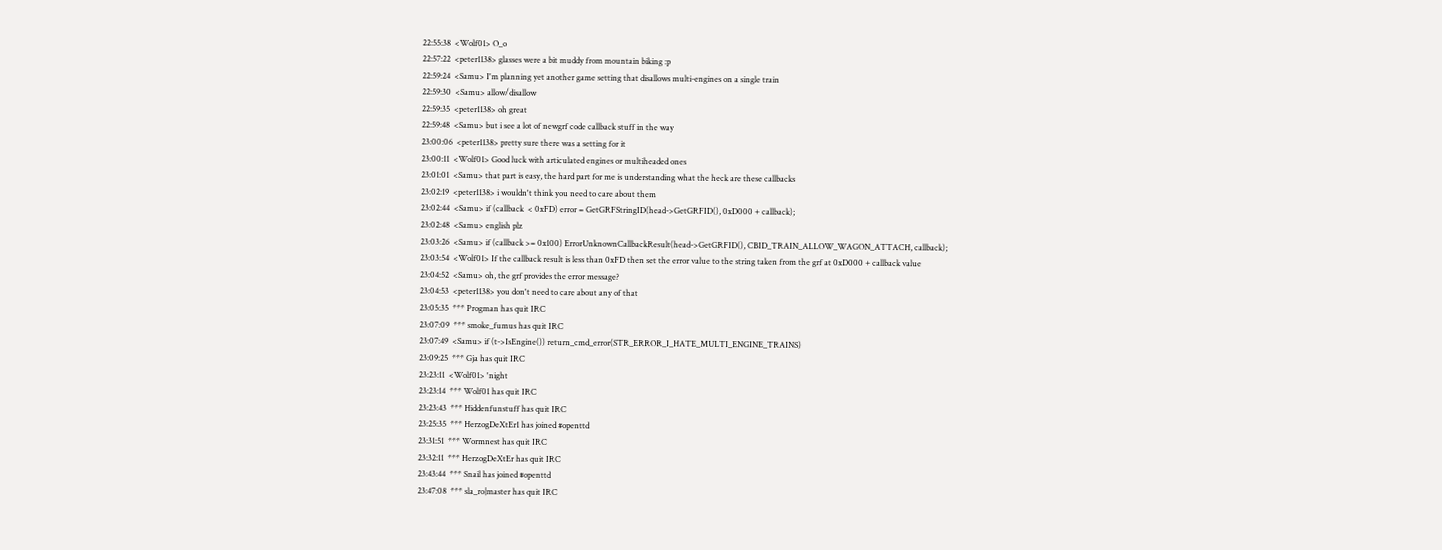22:55:38  <Wolf01> O_o
22:57:22  <peter1138> glasses were a bit muddy from mountain biking :p
22:59:24  <Samu> I'm planning yet another game setting that disallows multi-engines on a single train
22:59:30  <Samu> allow/disallow
22:59:35  <peter1138> oh great
22:59:48  <Samu> but i see a lot of newgrf code callback stuff in the way
23:00:06  <peter1138> pretty sure there was a setting for it
23:00:11  <Wolf01> Good luck with articulated engines or multiheaded ones
23:01:01  <Samu> that part is easy, the hard part for me is understanding what the heck are these callbacks
23:02:19  <peter1138> i wouldn't think you need to care about them
23:02:44  <Samu> if (callback  < 0xFD) error = GetGRFStringID(head->GetGRFID(), 0xD000 + callback);
23:02:48  <Samu> english plz
23:03:26  <Samu> if (callback >= 0x100) ErrorUnknownCallbackResult(head->GetGRFID(), CBID_TRAIN_ALLOW_WAGON_ATTACH, callback);
23:03:54  <Wolf01> If the callback result is less than 0xFD then set the error value to the string taken from the grf at 0xD000 + callback value
23:04:52  <Samu> oh, the grf provides the error message?
23:04:53  <peter1138> you don't need to care about any of that
23:05:35  *** Progman has quit IRC
23:07:09  *** smoke_fumus has quit IRC
23:07:49  <Samu> if (t->IsEngine()) return_cmd_error(STR_ERROR_I_HATE_MULTI_ENGINE_TRAINS)
23:09:25  *** Gja has quit IRC
23:23:11  <Wolf01> 'night
23:23:14  *** Wolf01 has quit IRC
23:23:43  *** Hiddenfunstuff has quit IRC
23:25:35  *** HerzogDeXtEr1 has joined #openttd
23:31:51  *** Wormnest has quit IRC
23:32:11  *** HerzogDeXtEr has quit IRC
23:43:44  *** Snail has joined #openttd
23:47:08  *** sla_ro|master has quit IRC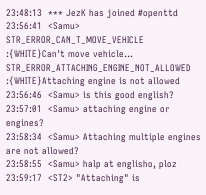23:48:13  *** JezK has joined #openttd
23:56:41  <Samu> STR_ERROR_CAN_T_MOVE_VEHICLE                                    :{WHITE}Can't move vehicle... STR_ERROR_ATTACHING_ENGINE_NOT_ALLOWED                          :{WHITE}Attaching engine is not allowed
23:56:46  <Samu> is this good english?
23:57:01  <Samu> attaching engine or engines?
23:58:34  <Samu> Attaching multiple engines are not allowed?
23:58:55  <Samu> halp at englisho, ploz
23:59:17  <ST2> "Attaching" is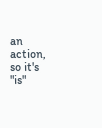an action, so it's "is"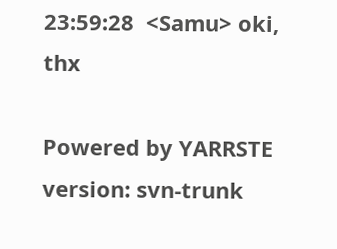23:59:28  <Samu> oki, thx

Powered by YARRSTE version: svn-trunk